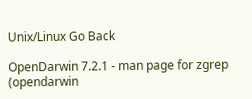Unix/Linux Go Back

OpenDarwin 7.2.1 - man page for zgrep (opendarwin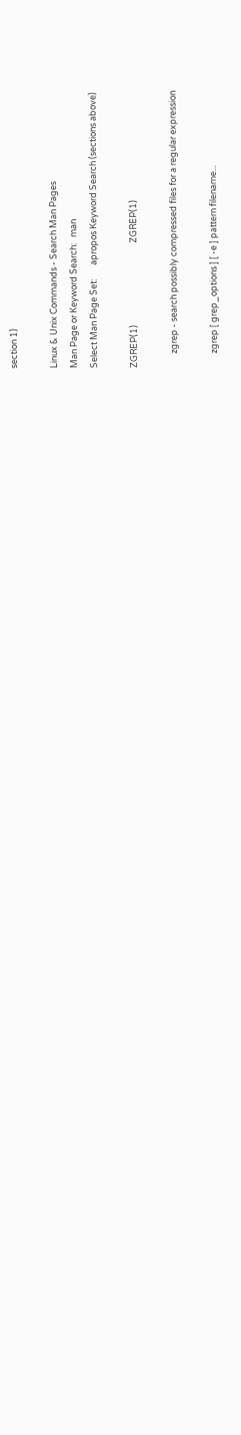section 1)

Linux & Unix Commands - Search Man Pages
Man Page or Keyword Search:   man
Select Man Page Set:       apropos Keyword Search (sections above)

ZGREP(1)                                         ZGREP(1)

       zgrep - search possibly compressed files for a regular expression

       zgrep [ grep_options ] [ -e ] pattern filename...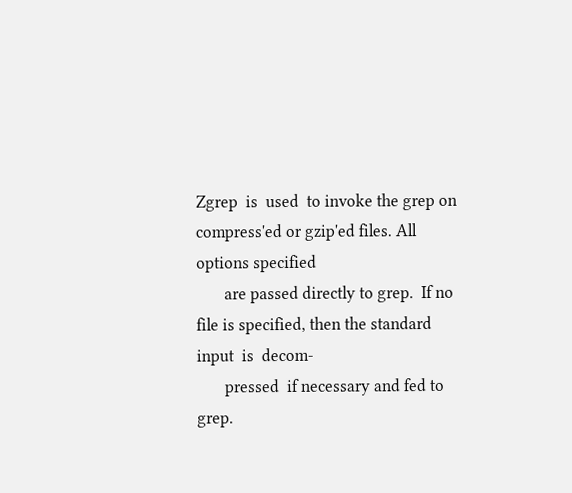Zgrep  is  used  to invoke the grep on compress'ed or gzip'ed files. All options specified
       are passed directly to grep.  If no file is specified, then the standard input  is  decom-
       pressed  if necessary and fed to grep.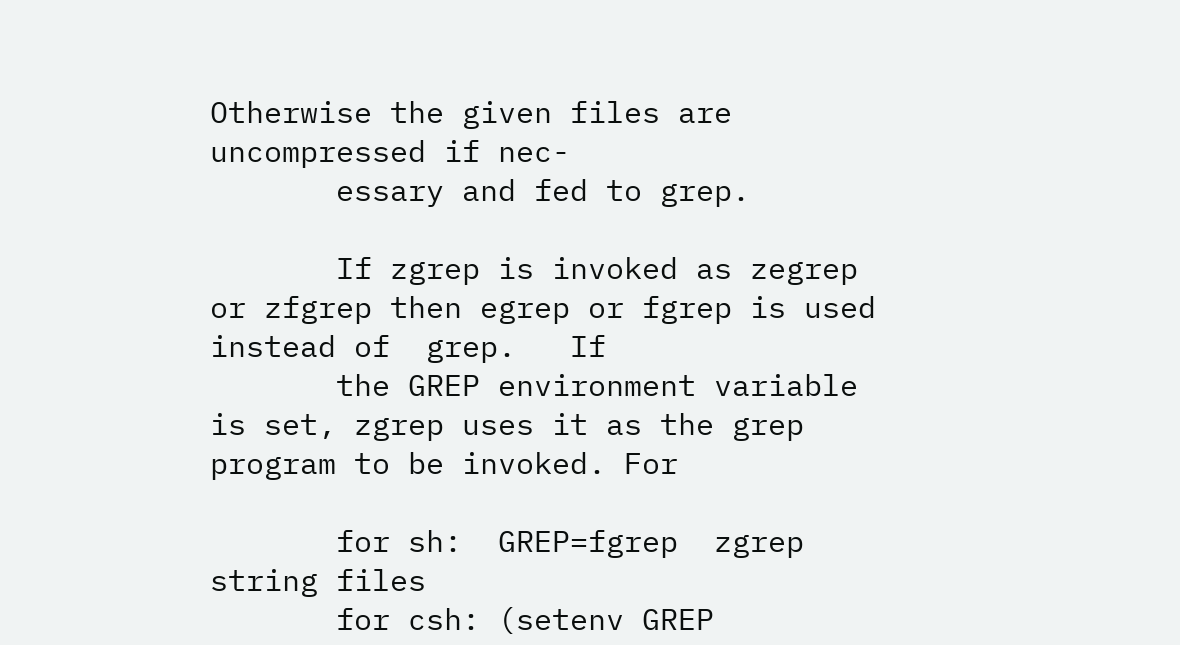Otherwise the given files are uncompressed if nec-
       essary and fed to grep.

       If zgrep is invoked as zegrep or zfgrep then egrep or fgrep is used instead of  grep.   If
       the GREP environment variable is set, zgrep uses it as the grep program to be invoked. For

       for sh:  GREP=fgrep  zgrep string files
       for csh: (setenv GREP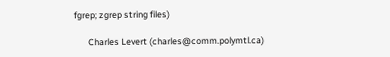fgrep; zgrep string files)

       Charles Levert (charles@comm.polymtl.ca)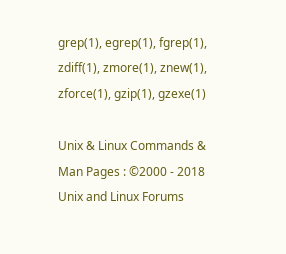grep(1), egrep(1), fgrep(1), zdiff(1), zmore(1), znew(1), zforce(1), gzip(1), gzexe(1)

Unix & Linux Commands & Man Pages : ©2000 - 2018 Unix and Linux Forums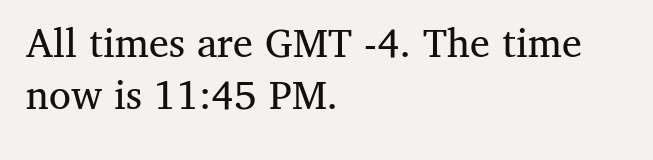All times are GMT -4. The time now is 11:45 PM.